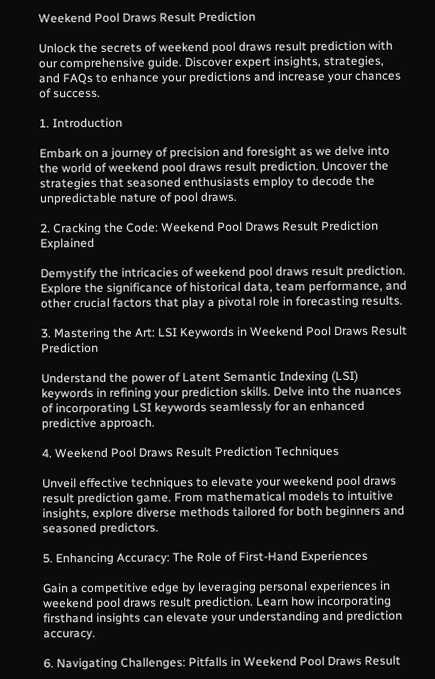Weekend Pool Draws Result Prediction

Unlock the secrets of weekend pool draws result prediction with our comprehensive guide. Discover expert insights, strategies, and FAQs to enhance your predictions and increase your chances of success.

1. Introduction

Embark on a journey of precision and foresight as we delve into the world of weekend pool draws result prediction. Uncover the strategies that seasoned enthusiasts employ to decode the unpredictable nature of pool draws.

2. Cracking the Code: Weekend Pool Draws Result Prediction Explained

Demystify the intricacies of weekend pool draws result prediction. Explore the significance of historical data, team performance, and other crucial factors that play a pivotal role in forecasting results.

3. Mastering the Art: LSI Keywords in Weekend Pool Draws Result Prediction

Understand the power of Latent Semantic Indexing (LSI) keywords in refining your prediction skills. Delve into the nuances of incorporating LSI keywords seamlessly for an enhanced predictive approach.

4. Weekend Pool Draws Result Prediction Techniques

Unveil effective techniques to elevate your weekend pool draws result prediction game. From mathematical models to intuitive insights, explore diverse methods tailored for both beginners and seasoned predictors.

5. Enhancing Accuracy: The Role of First-Hand Experiences

Gain a competitive edge by leveraging personal experiences in weekend pool draws result prediction. Learn how incorporating firsthand insights can elevate your understanding and prediction accuracy.

6. Navigating Challenges: Pitfalls in Weekend Pool Draws Result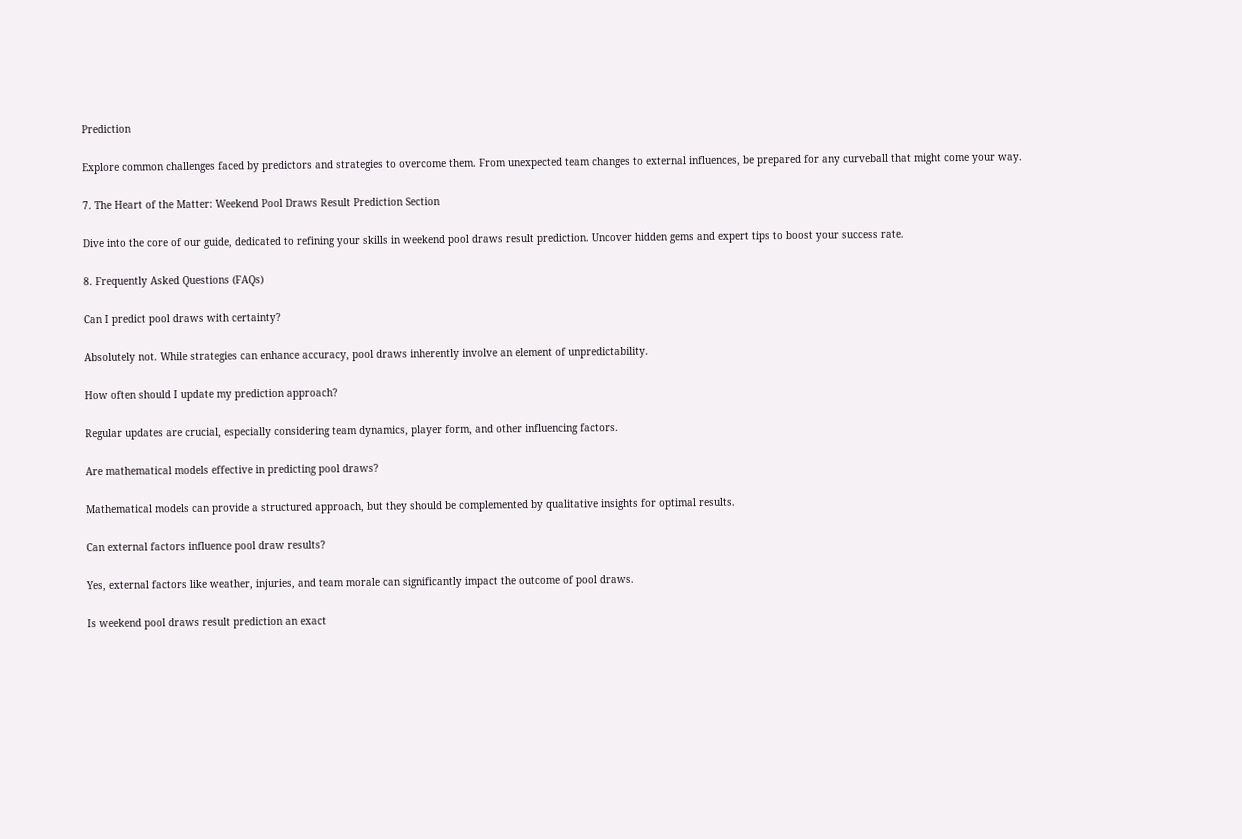Prediction

Explore common challenges faced by predictors and strategies to overcome them. From unexpected team changes to external influences, be prepared for any curveball that might come your way.

7. The Heart of the Matter: Weekend Pool Draws Result Prediction Section

Dive into the core of our guide, dedicated to refining your skills in weekend pool draws result prediction. Uncover hidden gems and expert tips to boost your success rate.

8. Frequently Asked Questions (FAQs)

Can I predict pool draws with certainty?

Absolutely not. While strategies can enhance accuracy, pool draws inherently involve an element of unpredictability.

How often should I update my prediction approach?

Regular updates are crucial, especially considering team dynamics, player form, and other influencing factors.

Are mathematical models effective in predicting pool draws?

Mathematical models can provide a structured approach, but they should be complemented by qualitative insights for optimal results.

Can external factors influence pool draw results?

Yes, external factors like weather, injuries, and team morale can significantly impact the outcome of pool draws.

Is weekend pool draws result prediction an exact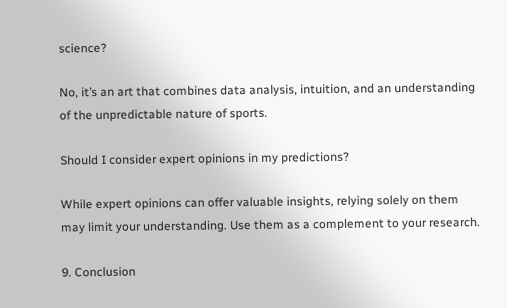science?

No, it’s an art that combines data analysis, intuition, and an understanding of the unpredictable nature of sports.

Should I consider expert opinions in my predictions?

While expert opinions can offer valuable insights, relying solely on them may limit your understanding. Use them as a complement to your research.

9. Conclusion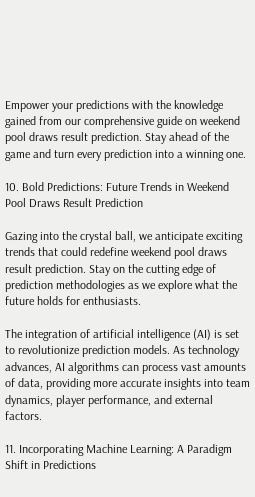Empower your predictions with the knowledge gained from our comprehensive guide on weekend pool draws result prediction. Stay ahead of the game and turn every prediction into a winning one.

10. Bold Predictions: Future Trends in Weekend Pool Draws Result Prediction

Gazing into the crystal ball, we anticipate exciting trends that could redefine weekend pool draws result prediction. Stay on the cutting edge of prediction methodologies as we explore what the future holds for enthusiasts.

The integration of artificial intelligence (AI) is set to revolutionize prediction models. As technology advances, AI algorithms can process vast amounts of data, providing more accurate insights into team dynamics, player performance, and external factors.

11. Incorporating Machine Learning: A Paradigm Shift in Predictions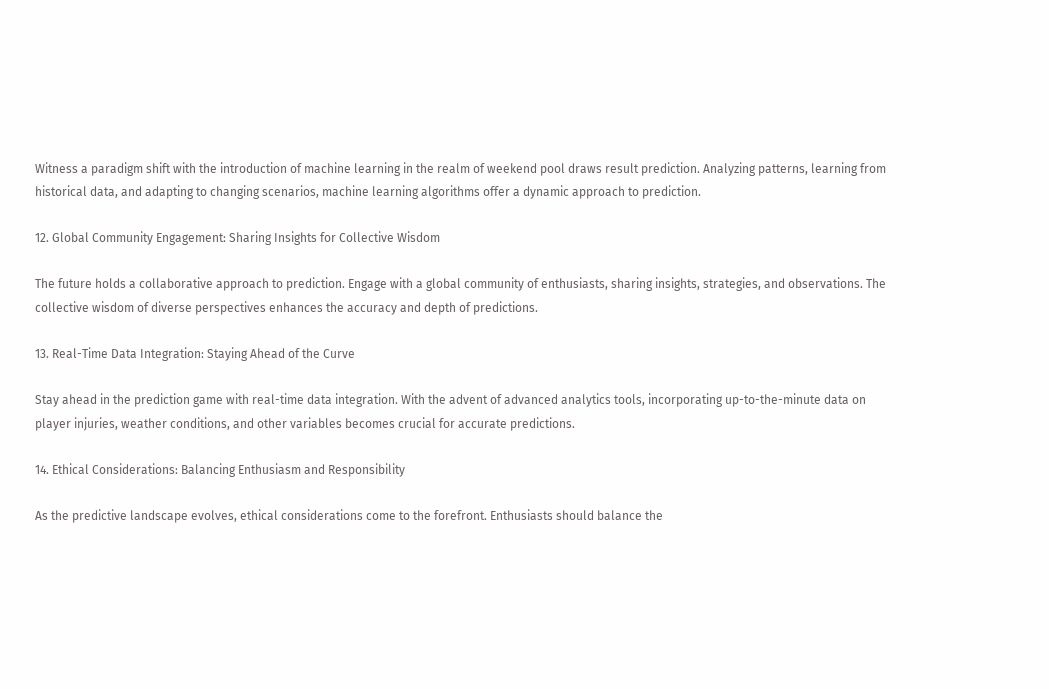Witness a paradigm shift with the introduction of machine learning in the realm of weekend pool draws result prediction. Analyzing patterns, learning from historical data, and adapting to changing scenarios, machine learning algorithms offer a dynamic approach to prediction.

12. Global Community Engagement: Sharing Insights for Collective Wisdom

The future holds a collaborative approach to prediction. Engage with a global community of enthusiasts, sharing insights, strategies, and observations. The collective wisdom of diverse perspectives enhances the accuracy and depth of predictions.

13. Real-Time Data Integration: Staying Ahead of the Curve

Stay ahead in the prediction game with real-time data integration. With the advent of advanced analytics tools, incorporating up-to-the-minute data on player injuries, weather conditions, and other variables becomes crucial for accurate predictions.

14. Ethical Considerations: Balancing Enthusiasm and Responsibility

As the predictive landscape evolves, ethical considerations come to the forefront. Enthusiasts should balance the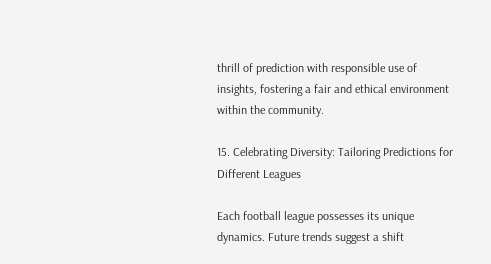thrill of prediction with responsible use of insights, fostering a fair and ethical environment within the community.

15. Celebrating Diversity: Tailoring Predictions for Different Leagues

Each football league possesses its unique dynamics. Future trends suggest a shift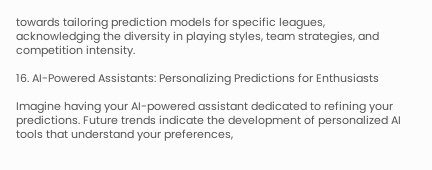towards tailoring prediction models for specific leagues, acknowledging the diversity in playing styles, team strategies, and competition intensity.

16. AI-Powered Assistants: Personalizing Predictions for Enthusiasts

Imagine having your AI-powered assistant dedicated to refining your predictions. Future trends indicate the development of personalized AI tools that understand your preferences,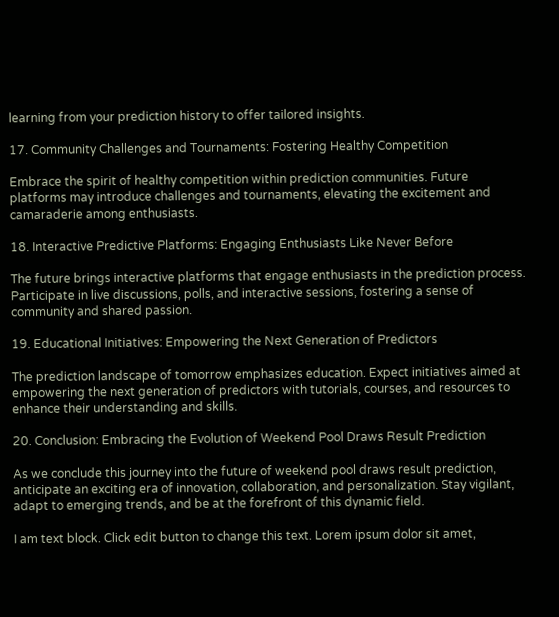learning from your prediction history to offer tailored insights.

17. Community Challenges and Tournaments: Fostering Healthy Competition

Embrace the spirit of healthy competition within prediction communities. Future platforms may introduce challenges and tournaments, elevating the excitement and camaraderie among enthusiasts.

18. Interactive Predictive Platforms: Engaging Enthusiasts Like Never Before

The future brings interactive platforms that engage enthusiasts in the prediction process. Participate in live discussions, polls, and interactive sessions, fostering a sense of community and shared passion.

19. Educational Initiatives: Empowering the Next Generation of Predictors

The prediction landscape of tomorrow emphasizes education. Expect initiatives aimed at empowering the next generation of predictors with tutorials, courses, and resources to enhance their understanding and skills.

20. Conclusion: Embracing the Evolution of Weekend Pool Draws Result Prediction

As we conclude this journey into the future of weekend pool draws result prediction, anticipate an exciting era of innovation, collaboration, and personalization. Stay vigilant, adapt to emerging trends, and be at the forefront of this dynamic field.

I am text block. Click edit button to change this text. Lorem ipsum dolor sit amet,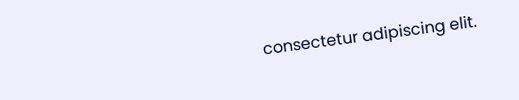consectetur adipiscing elit.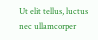Ut elit tellus, luctus nec ullamcorper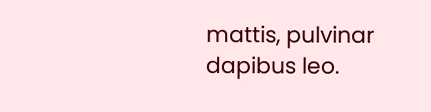mattis, pulvinar dapibus leo.